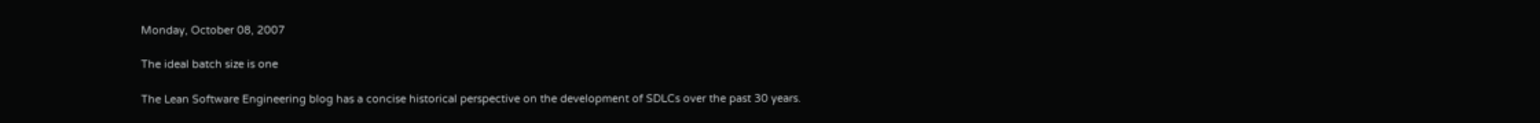Monday, October 08, 2007

The ideal batch size is one

The Lean Software Engineering blog has a concise historical perspective on the development of SDLCs over the past 30 years.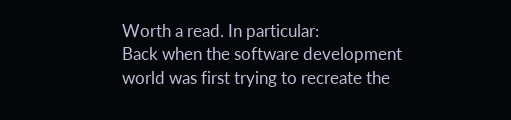Worth a read. In particular:
Back when the software development world was first trying to recreate the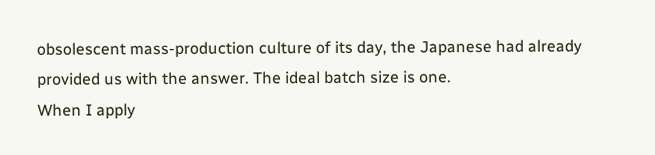obsolescent mass-production culture of its day, the Japanese had already provided us with the answer. The ideal batch size is one.
When I apply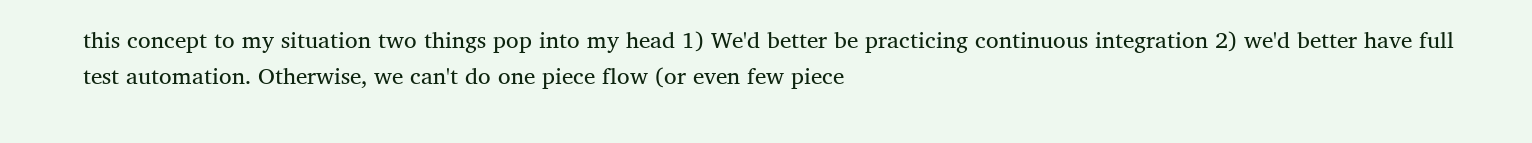this concept to my situation two things pop into my head 1) We'd better be practicing continuous integration 2) we'd better have full test automation. Otherwise, we can't do one piece flow (or even few piece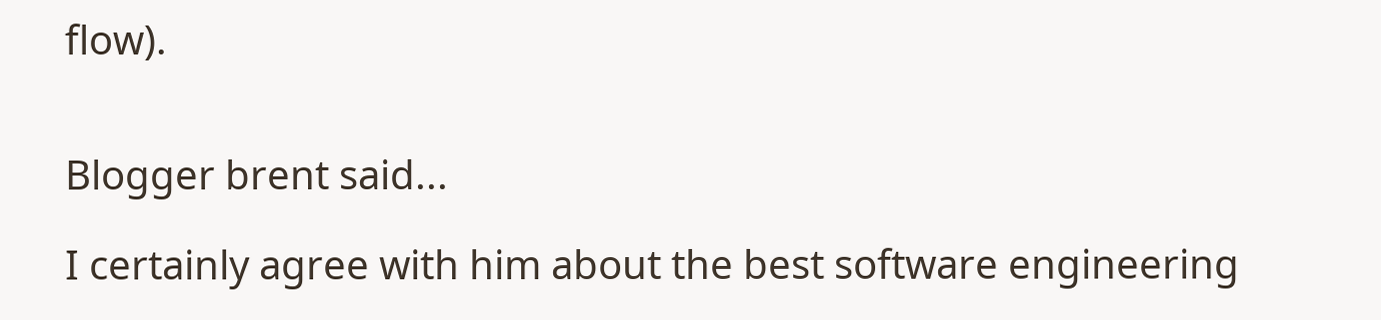flow).


Blogger brent said...

I certainly agree with him about the best software engineering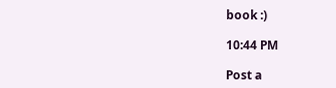book :)

10:44 PM

Post a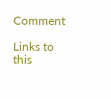Comment

Links to this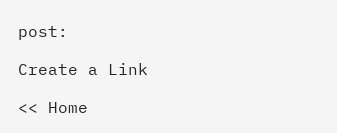post:

Create a Link

<< Home